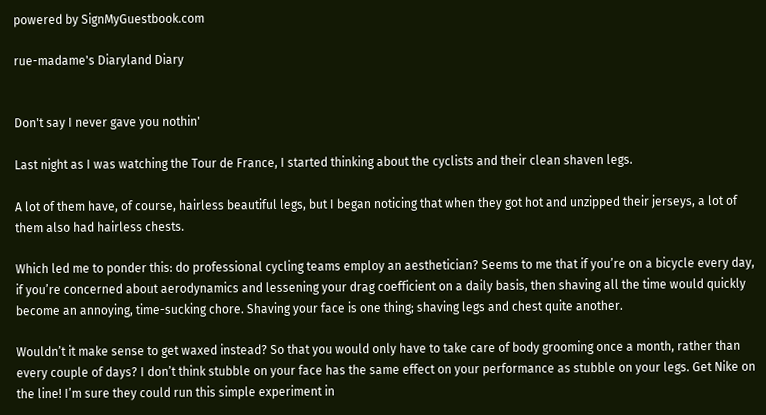powered by SignMyGuestbook.com

rue-madame's Diaryland Diary


Don't say I never gave you nothin'

Last night as I was watching the Tour de France, I started thinking about the cyclists and their clean shaven legs.

A lot of them have, of course, hairless beautiful legs, but I began noticing that when they got hot and unzipped their jerseys, a lot of them also had hairless chests.

Which led me to ponder this: do professional cycling teams employ an aesthetician? Seems to me that if you’re on a bicycle every day, if you’re concerned about aerodynamics and lessening your drag coefficient on a daily basis, then shaving all the time would quickly become an annoying, time-sucking chore. Shaving your face is one thing; shaving legs and chest quite another.

Wouldn’t it make sense to get waxed instead? So that you would only have to take care of body grooming once a month, rather than every couple of days? I don’t think stubble on your face has the same effect on your performance as stubble on your legs. Get Nike on the line! I’m sure they could run this simple experiment in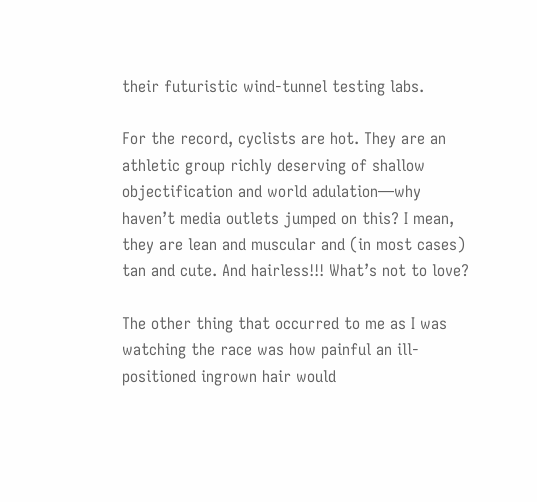their futuristic wind-tunnel testing labs.

For the record, cyclists are hot. They are an athletic group richly deserving of shallow objectification and world adulation—why haven’t media outlets jumped on this? I mean, they are lean and muscular and (in most cases) tan and cute. And hairless!!! What’s not to love?

The other thing that occurred to me as I was watching the race was how painful an ill-positioned ingrown hair would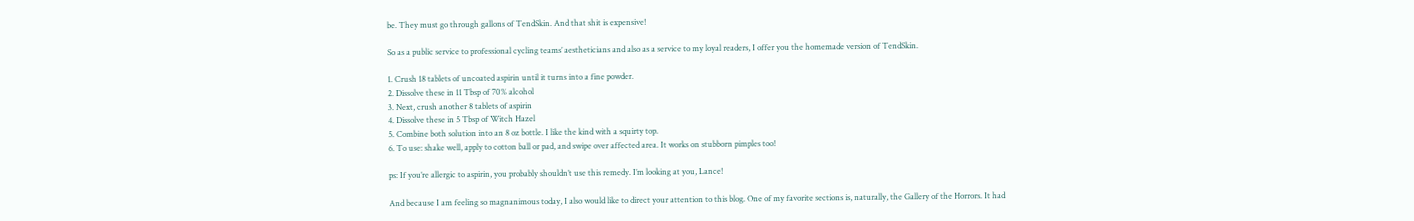be. They must go through gallons of TendSkin. And that shit is expensive!

So as a public service to professional cycling teams’ aestheticians and also as a service to my loyal readers, I offer you the homemade version of TendSkin.

1. Crush 18 tablets of uncoated aspirin until it turns into a fine powder.
2. Dissolve these in 11 Tbsp of 70% alcohol
3. Next, crush another 8 tablets of aspirin
4. Dissolve these in 5 Tbsp of Witch Hazel
5. Combine both solution into an 8 oz bottle. I like the kind with a squirty top.
6. To use: shake well, apply to cotton ball or pad, and swipe over affected area. It works on stubborn pimples too!

ps: If you’re allergic to aspirin, you probably shouldn’t use this remedy. I’m looking at you, Lance!

And because I am feeling so magnanimous today, I also would like to direct your attention to this blog. One of my favorite sections is, naturally, the Gallery of the Horrors. It had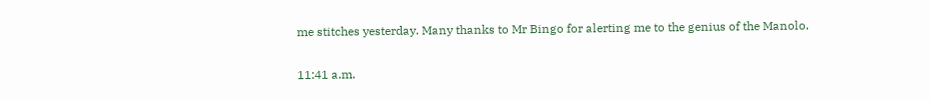me stitches yesterday. Many thanks to Mr Bingo for alerting me to the genius of the Manolo.

11:41 a.m.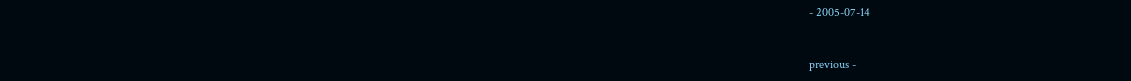- 2005-07-14



previous -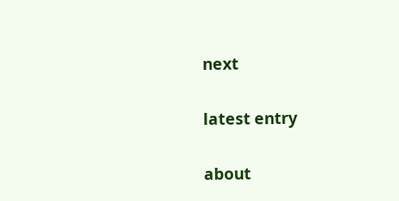next

latest entry

about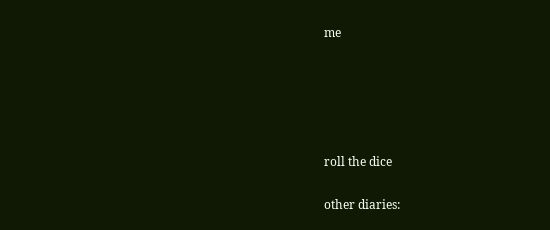me





roll the dice

other diaries: